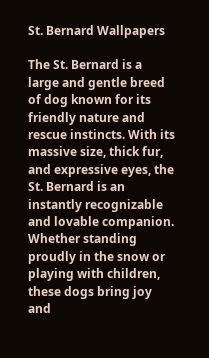St. Bernard Wallpapers

The St. Bernard is a large and gentle breed of dog known for its friendly nature and rescue instincts. With its massive size, thick fur, and expressive eyes, the St. Bernard is an instantly recognizable and lovable companion. Whether standing proudly in the snow or playing with children, these dogs bring joy and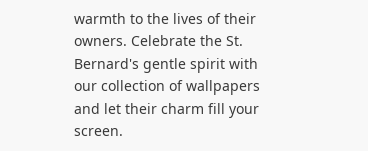warmth to the lives of their owners. Celebrate the St. Bernard's gentle spirit with our collection of wallpapers and let their charm fill your screen.